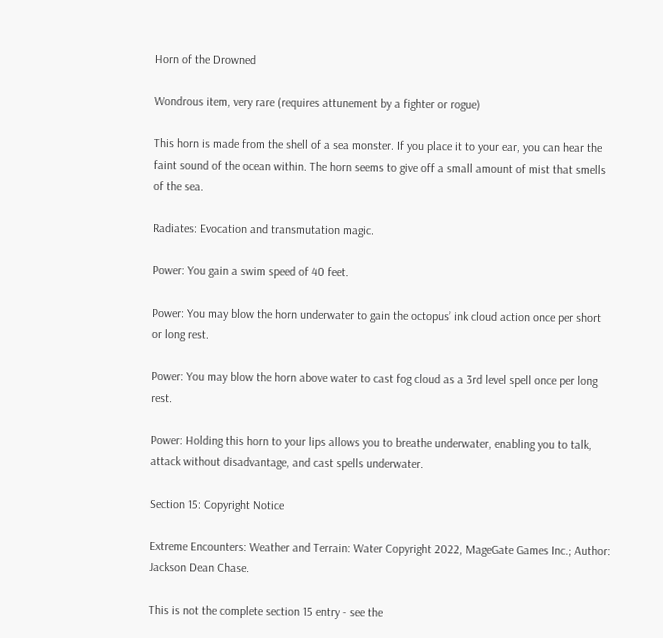Horn of the Drowned

Wondrous item, very rare (requires attunement by a fighter or rogue)

This horn is made from the shell of a sea monster. If you place it to your ear, you can hear the faint sound of the ocean within. The horn seems to give off a small amount of mist that smells of the sea.

Radiates: Evocation and transmutation magic.

Power: You gain a swim speed of 40 feet.

Power: You may blow the horn underwater to gain the octopus’ ink cloud action once per short or long rest.

Power: You may blow the horn above water to cast fog cloud as a 3rd level spell once per long rest.

Power: Holding this horn to your lips allows you to breathe underwater, enabling you to talk, attack without disadvantage, and cast spells underwater.

Section 15: Copyright Notice

Extreme Encounters: Weather and Terrain: Water Copyright 2022, MageGate Games Inc.; Author: Jackson Dean Chase.

This is not the complete section 15 entry - see the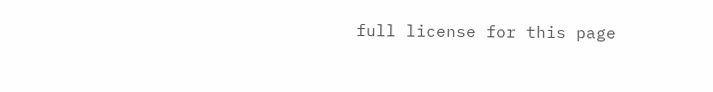full license for this page